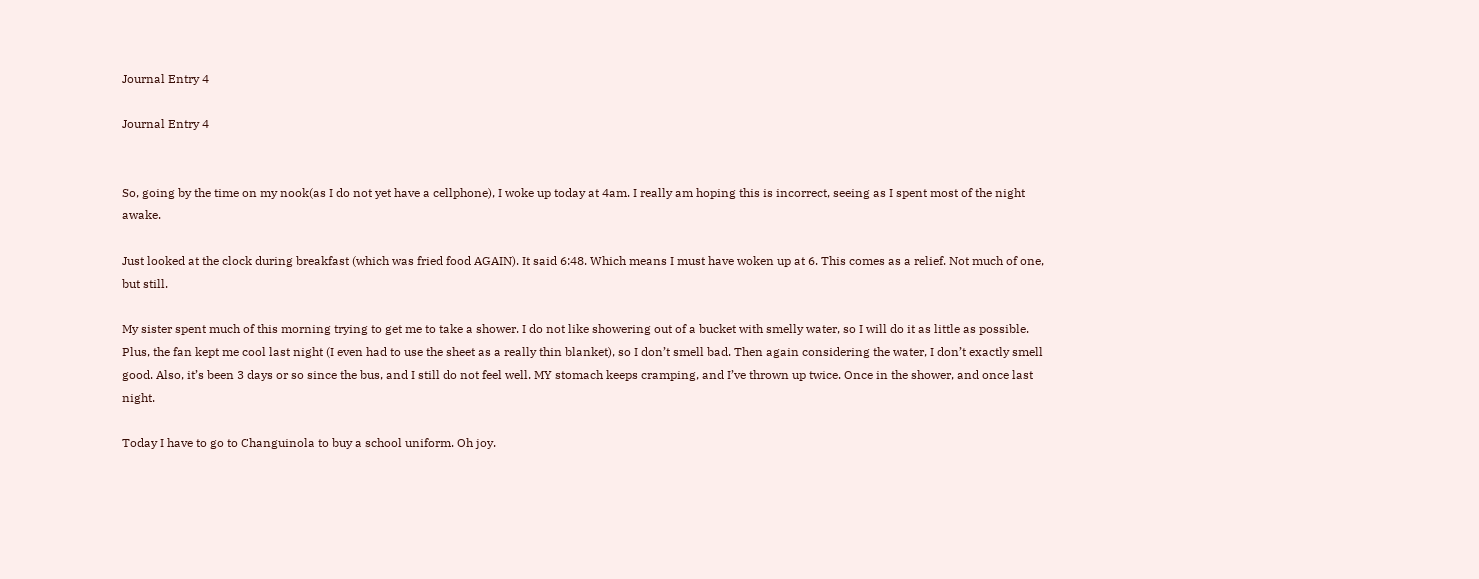Journal Entry 4

Journal Entry 4


So, going by the time on my nook(as I do not yet have a cellphone), I woke up today at 4am. I really am hoping this is incorrect, seeing as I spent most of the night awake.

Just looked at the clock during breakfast (which was fried food AGAIN). It said 6:48. Which means I must have woken up at 6. This comes as a relief. Not much of one, but still.

My sister spent much of this morning trying to get me to take a shower. I do not like showering out of a bucket with smelly water, so I will do it as little as possible. Plus, the fan kept me cool last night (I even had to use the sheet as a really thin blanket), so I don’t smell bad. Then again considering the water, I don’t exactly smell good. Also, it’s been 3 days or so since the bus, and I still do not feel well. MY stomach keeps cramping, and I’ve thrown up twice. Once in the shower, and once last night.

Today I have to go to Changuinola to buy a school uniform. Oh joy.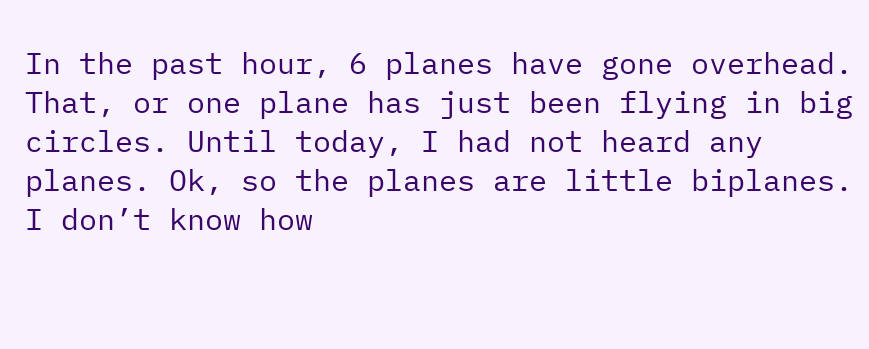In the past hour, 6 planes have gone overhead. That, or one plane has just been flying in big circles. Until today, I had not heard any planes. Ok, so the planes are little biplanes. I don’t know how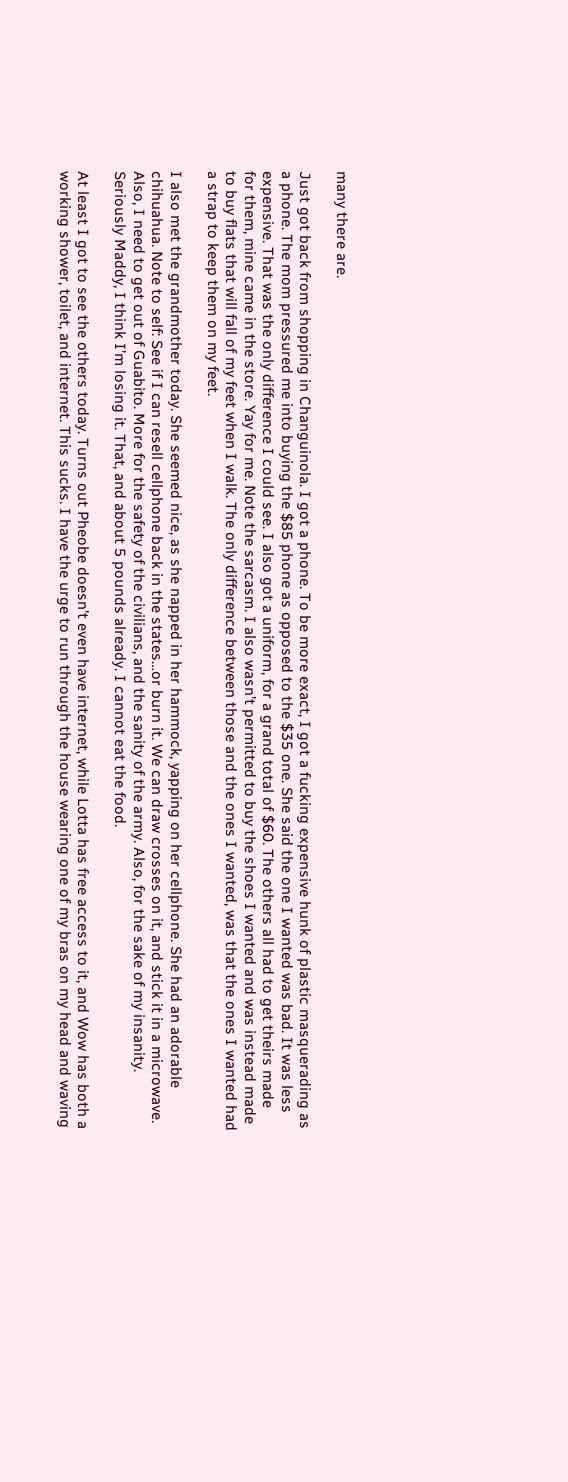many there are.

Just got back from shopping in Changuinola. I got a phone. To be more exact, I got a fucking expensive hunk of plastic masquerading as a phone. The mom pressured me into buying the $85 phone as opposed to the $35 one. She said the one I wanted was bad. It was less expensive. That was the only difference I could see. I also got a uniform, for a grand total of $60. The others all had to get theirs made for them, mine came in the store. Yay for me. Note the sarcasm. I also wasn’t permitted to buy the shoes I wanted and was instead made to buy flats that will fall of my feet when I walk. The only difference between those and the ones I wanted, was that the ones I wanted had a strap to keep them on my feet.

I also met the grandmother today. She seemed nice, as she napped in her hammock, yapping on her cellphone. She had an adorable chihuahua. Note to self: See if I can resell cellphone back in the states…or burn it. We can draw crosses on it, and stick it in a microwave. Also, I need to get out of Guabito. More for the safety of the civilians, and the sanity of the army. Also, for the sake of my insanity. Seriously Maddy, I think I’m losing it. That, and about 5 pounds already. I cannot eat the food.

At least I got to see the others today. Turns out Pheobe doesn’t even have internet, while Lotta has free access to it, and Wow has both a working shower, toilet, and internet. This sucks. I have the urge to run through the house wearing one of my bras on my head and waving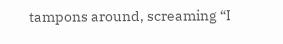tampons around, screaming “I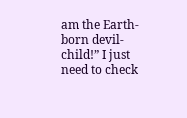am the Earth-born devil-child!” I just need to check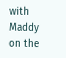with Maddy on the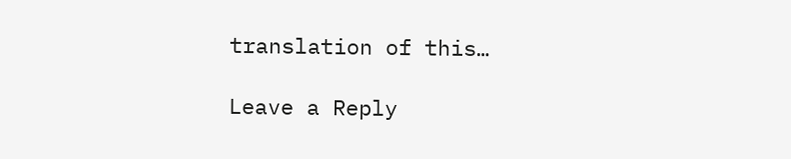translation of this…

Leave a Reply